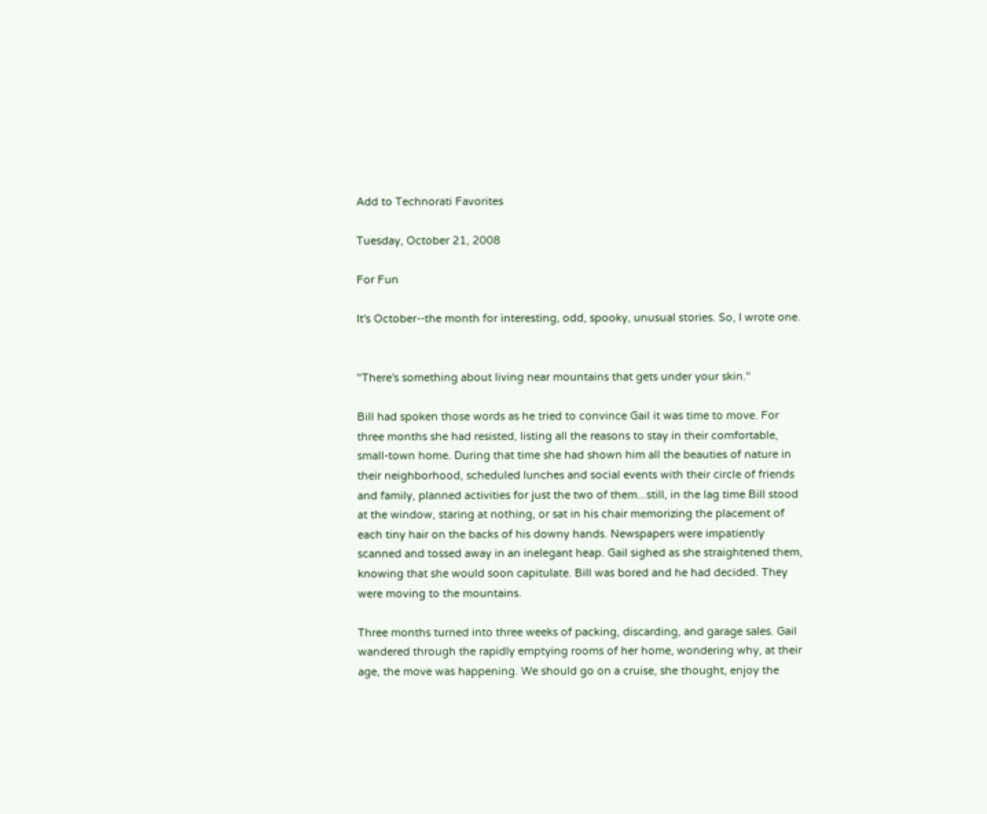Add to Technorati Favorites

Tuesday, October 21, 2008

For Fun

It's October--the month for interesting, odd, spooky, unusual stories. So, I wrote one.


"There's something about living near mountains that gets under your skin."

Bill had spoken those words as he tried to convince Gail it was time to move. For three months she had resisted, listing all the reasons to stay in their comfortable, small-town home. During that time she had shown him all the beauties of nature in their neighborhood, scheduled lunches and social events with their circle of friends and family, planned activities for just the two of them...still, in the lag time Bill stood at the window, staring at nothing, or sat in his chair memorizing the placement of each tiny hair on the backs of his downy hands. Newspapers were impatiently scanned and tossed away in an inelegant heap. Gail sighed as she straightened them, knowing that she would soon capitulate. Bill was bored and he had decided. They were moving to the mountains.

Three months turned into three weeks of packing, discarding, and garage sales. Gail wandered through the rapidly emptying rooms of her home, wondering why, at their age, the move was happening. We should go on a cruise, she thought, enjoy the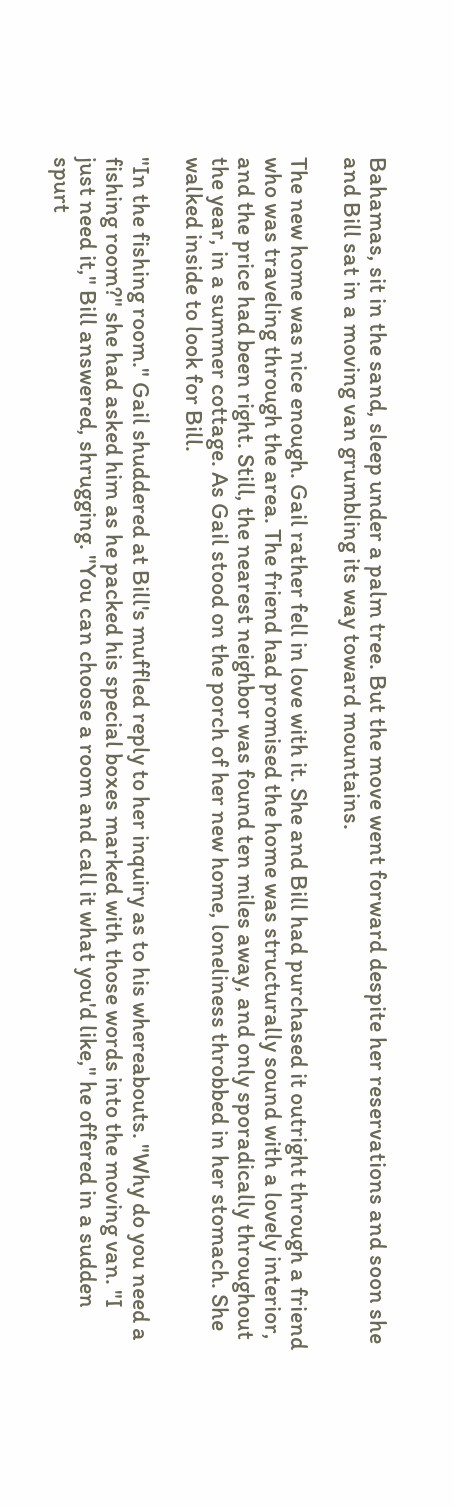Bahamas, sit in the sand, sleep under a palm tree. But the move went forward despite her reservations and soon she and Bill sat in a moving van grumbling its way toward mountains.

The new home was nice enough. Gail rather fell in love with it. She and Bill had purchased it outright through a friend who was traveling through the area. The friend had promised the home was structurally sound with a lovely interior, and the price had been right. Still, the nearest neighbor was found ten miles away, and only sporadically throughout the year, in a summer cottage. As Gail stood on the porch of her new home, loneliness throbbed in her stomach. She walked inside to look for Bill.

"In the fishing room." Gail shuddered at Bill's muffled reply to her inquiry as to his whereabouts. "Why do you need a fishing room?" she had asked him as he packed his special boxes marked with those words into the moving van. "I just need it," Bill answered, shrugging. "You can choose a room and call it what you'd like," he offered in a sudden spurt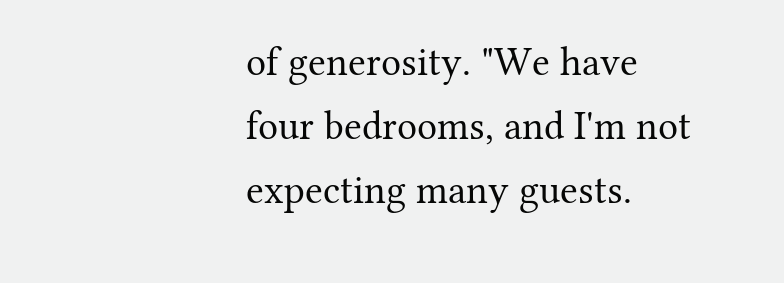of generosity. "We have four bedrooms, and I'm not expecting many guests.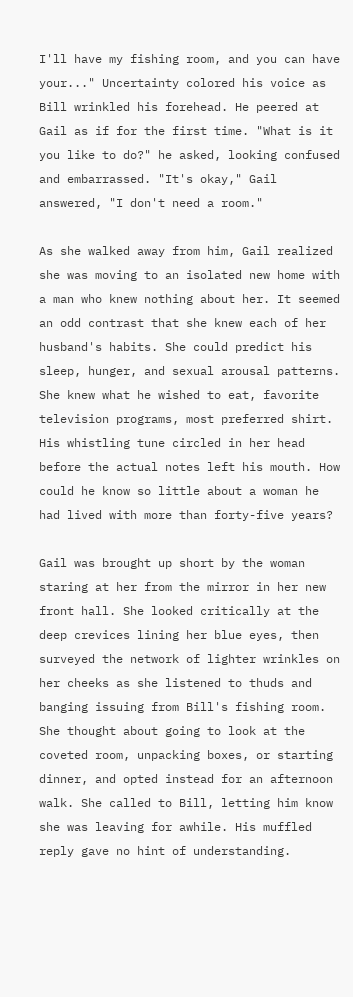I'll have my fishing room, and you can have your..." Uncertainty colored his voice as Bill wrinkled his forehead. He peered at Gail as if for the first time. "What is it you like to do?" he asked, looking confused and embarrassed. "It's okay," Gail answered, "I don't need a room."

As she walked away from him, Gail realized she was moving to an isolated new home with a man who knew nothing about her. It seemed an odd contrast that she knew each of her husband's habits. She could predict his sleep, hunger, and sexual arousal patterns. She knew what he wished to eat, favorite television programs, most preferred shirt. His whistling tune circled in her head before the actual notes left his mouth. How could he know so little about a woman he had lived with more than forty-five years?

Gail was brought up short by the woman staring at her from the mirror in her new front hall. She looked critically at the deep crevices lining her blue eyes, then surveyed the network of lighter wrinkles on her cheeks as she listened to thuds and banging issuing from Bill's fishing room. She thought about going to look at the coveted room, unpacking boxes, or starting dinner, and opted instead for an afternoon walk. She called to Bill, letting him know she was leaving for awhile. His muffled reply gave no hint of understanding.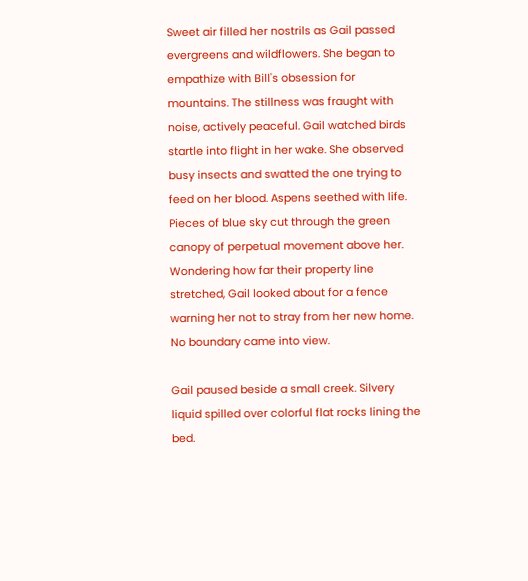Sweet air filled her nostrils as Gail passed evergreens and wildflowers. She began to empathize with Bill's obsession for mountains. The stillness was fraught with noise, actively peaceful. Gail watched birds startle into flight in her wake. She observed busy insects and swatted the one trying to feed on her blood. Aspens seethed with life. Pieces of blue sky cut through the green canopy of perpetual movement above her. Wondering how far their property line stretched, Gail looked about for a fence warning her not to stray from her new home. No boundary came into view.

Gail paused beside a small creek. Silvery liquid spilled over colorful flat rocks lining the bed.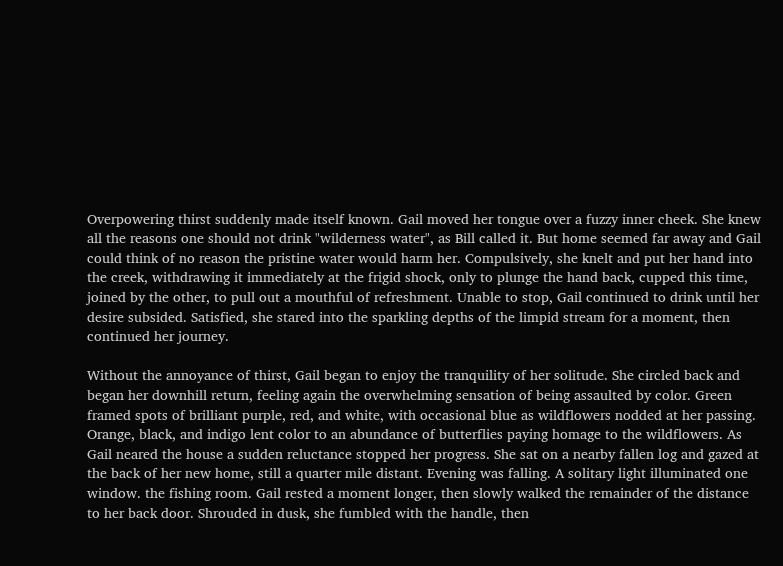Overpowering thirst suddenly made itself known. Gail moved her tongue over a fuzzy inner cheek. She knew all the reasons one should not drink "wilderness water", as Bill called it. But home seemed far away and Gail could think of no reason the pristine water would harm her. Compulsively, she knelt and put her hand into the creek, withdrawing it immediately at the frigid shock, only to plunge the hand back, cupped this time, joined by the other, to pull out a mouthful of refreshment. Unable to stop, Gail continued to drink until her desire subsided. Satisfied, she stared into the sparkling depths of the limpid stream for a moment, then continued her journey.

Without the annoyance of thirst, Gail began to enjoy the tranquility of her solitude. She circled back and began her downhill return, feeling again the overwhelming sensation of being assaulted by color. Green framed spots of brilliant purple, red, and white, with occasional blue as wildflowers nodded at her passing. Orange, black, and indigo lent color to an abundance of butterflies paying homage to the wildflowers. As Gail neared the house a sudden reluctance stopped her progress. She sat on a nearby fallen log and gazed at the back of her new home, still a quarter mile distant. Evening was falling. A solitary light illuminated one window. the fishing room. Gail rested a moment longer, then slowly walked the remainder of the distance to her back door. Shrouded in dusk, she fumbled with the handle, then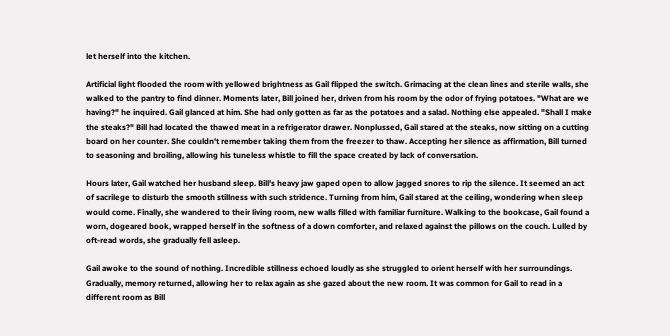let herself into the kitchen.

Artificial light flooded the room with yellowed brightness as Gail flipped the switch. Grimacing at the clean lines and sterile walls, she walked to the pantry to find dinner. Moments later, Bill joined her, driven from his room by the odor of frying potatoes. "What are we having?" he inquired. Gail glanced at him. She had only gotten as far as the potatoes and a salad. Nothing else appealed. "Shall I make the steaks?" Bill had located the thawed meat in a refrigerator drawer. Nonplussed, Gail stared at the steaks, now sitting on a cutting board on her counter. She couldn't remember taking them from the freezer to thaw. Accepting her silence as affirmation, Bill turned to seasoning and broiling, allowing his tuneless whistle to fill the space created by lack of conversation.

Hours later, Gail watched her husband sleep. Bill's heavy jaw gaped open to allow jagged snores to rip the silence. It seemed an act of sacrilege to disturb the smooth stillness with such stridence. Turning from him, Gail stared at the ceiling, wondering when sleep would come. Finally, she wandered to their living room, new walls filled with familiar furniture. Walking to the bookcase, Gail found a worn, dogeared book, wrapped herself in the softness of a down comforter, and relaxed against the pillows on the couch. Lulled by oft-read words, she gradually fell asleep.

Gail awoke to the sound of nothing. Incredible stillness echoed loudly as she struggled to orient herself with her surroundings. Gradually, memory returned, allowing her to relax again as she gazed about the new room. It was common for Gail to read in a different room as Bill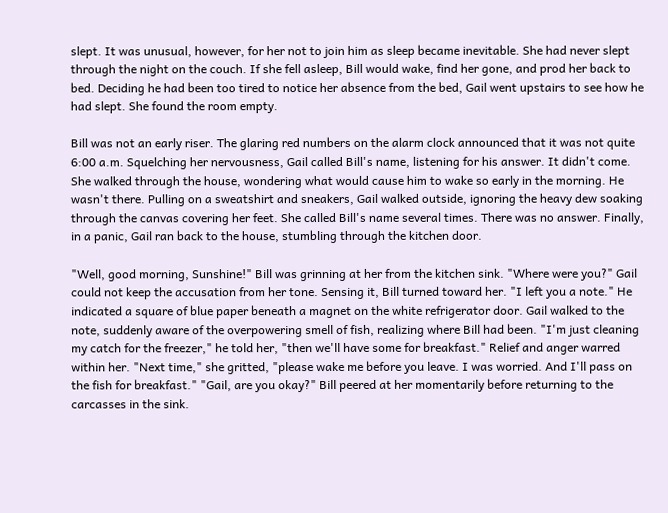slept. It was unusual, however, for her not to join him as sleep became inevitable. She had never slept through the night on the couch. If she fell asleep, Bill would wake, find her gone, and prod her back to bed. Deciding he had been too tired to notice her absence from the bed, Gail went upstairs to see how he had slept. She found the room empty.

Bill was not an early riser. The glaring red numbers on the alarm clock announced that it was not quite 6:00 a.m. Squelching her nervousness, Gail called Bill's name, listening for his answer. It didn't come. She walked through the house, wondering what would cause him to wake so early in the morning. He wasn't there. Pulling on a sweatshirt and sneakers, Gail walked outside, ignoring the heavy dew soaking through the canvas covering her feet. She called Bill's name several times. There was no answer. Finally, in a panic, Gail ran back to the house, stumbling through the kitchen door.

"Well, good morning, Sunshine!" Bill was grinning at her from the kitchen sink. "Where were you?" Gail could not keep the accusation from her tone. Sensing it, Bill turned toward her. "I left you a note." He indicated a square of blue paper beneath a magnet on the white refrigerator door. Gail walked to the note, suddenly aware of the overpowering smell of fish, realizing where Bill had been. "I'm just cleaning my catch for the freezer," he told her, "then we'll have some for breakfast." Relief and anger warred within her. "Next time," she gritted, "please wake me before you leave. I was worried. And I'll pass on the fish for breakfast." "Gail, are you okay?" Bill peered at her momentarily before returning to the carcasses in the sink.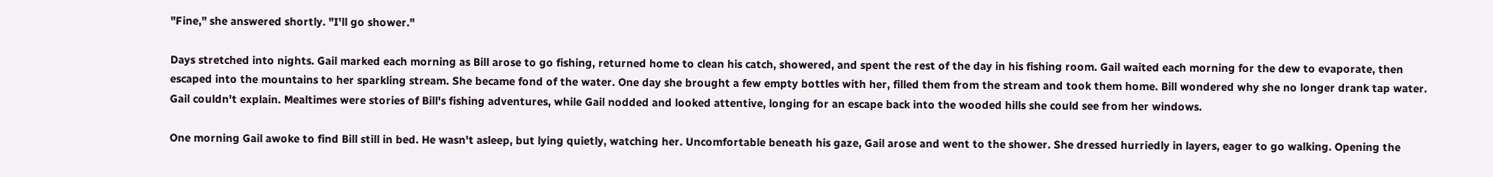"Fine," she answered shortly. "I'll go shower."

Days stretched into nights. Gail marked each morning as Bill arose to go fishing, returned home to clean his catch, showered, and spent the rest of the day in his fishing room. Gail waited each morning for the dew to evaporate, then escaped into the mountains to her sparkling stream. She became fond of the water. One day she brought a few empty bottles with her, filled them from the stream and took them home. Bill wondered why she no longer drank tap water. Gail couldn't explain. Mealtimes were stories of Bill's fishing adventures, while Gail nodded and looked attentive, longing for an escape back into the wooded hills she could see from her windows.

One morning Gail awoke to find Bill still in bed. He wasn't asleep, but lying quietly, watching her. Uncomfortable beneath his gaze, Gail arose and went to the shower. She dressed hurriedly in layers, eager to go walking. Opening the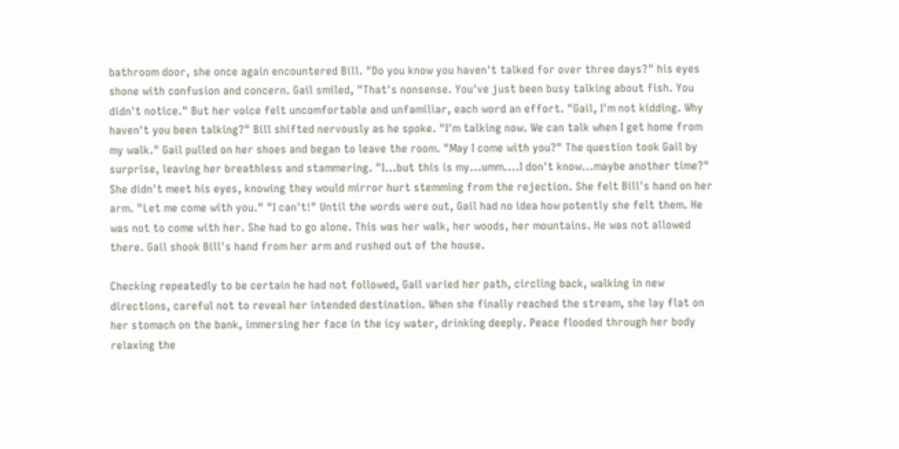bathroom door, she once again encountered Bill. "Do you know you haven't talked for over three days?" his eyes shone with confusion and concern. Gail smiled, "That's nonsense. You've just been busy talking about fish. You didn't notice." But her voice felt uncomfortable and unfamiliar, each word an effort. "Gail, I'm not kidding. Why haven't you been talking?" Bill shifted nervously as he spoke. "I'm talking now. We can talk when I get home from my walk." Gail pulled on her shoes and began to leave the room. "May I come with you?" The question took Gail by surprise, leaving her breathless and stammering. "I...but this is my...umm....I don't know...maybe another time?" She didn't meet his eyes, knowing they would mirror hurt stemming from the rejection. She felt Bill's hand on her arm. "Let me come with you." "I can't!" Until the words were out, Gail had no idea how potently she felt them. He was not to come with her. She had to go alone. This was her walk, her woods, her mountains. He was not allowed there. Gail shook Bill's hand from her arm and rushed out of the house.

Checking repeatedly to be certain he had not followed, Gail varied her path, circling back, walking in new directions, careful not to reveal her intended destination. When she finally reached the stream, she lay flat on her stomach on the bank, immersing her face in the icy water, drinking deeply. Peace flooded through her body relaxing the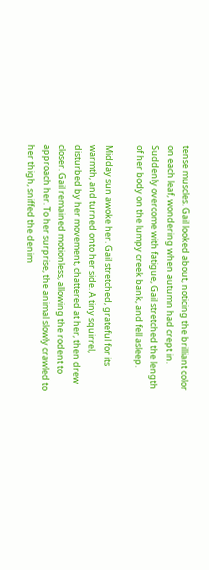tense muscles. Gail looked about, noticing the brilliant color on each leaf, wondering when autumn had crept in. Suddenly overcome with fatigue, Gail stretched the length of her body on the lumpy creek bank, and fell asleep.

Midday sun awoke her. Gail stretched, grateful for its warmth, and turned onto her side. A tiny squirrel, disturbed by her movement, chattered at her, then drew closer. Gail remained motionless, allowing the rodent to approach her. To her surprise, the animal slowly crawled to her thigh, sniffed the denim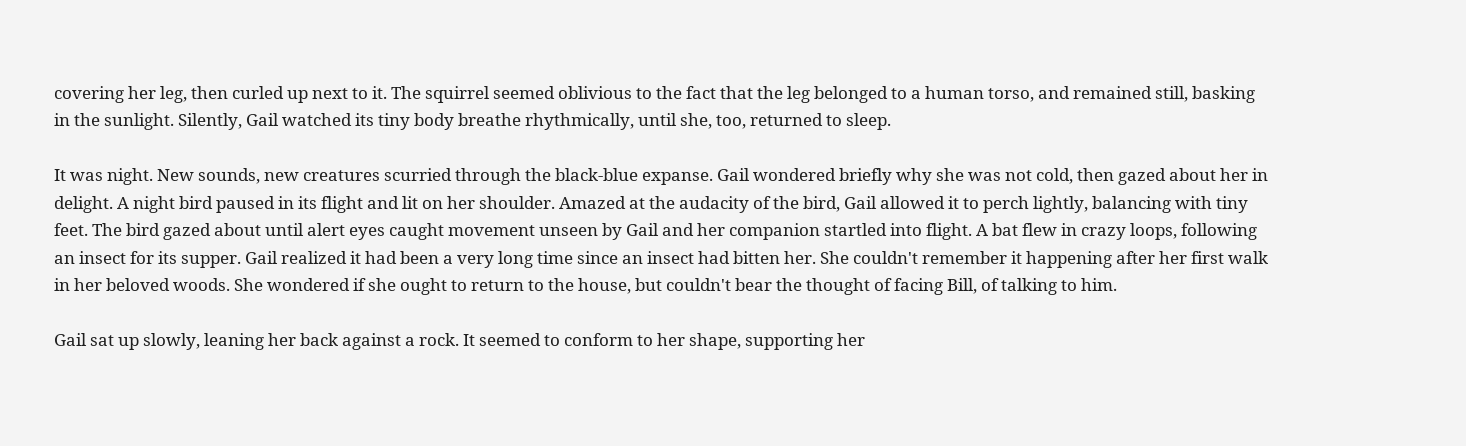covering her leg, then curled up next to it. The squirrel seemed oblivious to the fact that the leg belonged to a human torso, and remained still, basking in the sunlight. Silently, Gail watched its tiny body breathe rhythmically, until she, too, returned to sleep.

It was night. New sounds, new creatures scurried through the black-blue expanse. Gail wondered briefly why she was not cold, then gazed about her in delight. A night bird paused in its flight and lit on her shoulder. Amazed at the audacity of the bird, Gail allowed it to perch lightly, balancing with tiny feet. The bird gazed about until alert eyes caught movement unseen by Gail and her companion startled into flight. A bat flew in crazy loops, following an insect for its supper. Gail realized it had been a very long time since an insect had bitten her. She couldn't remember it happening after her first walk in her beloved woods. She wondered if she ought to return to the house, but couldn't bear the thought of facing Bill, of talking to him.

Gail sat up slowly, leaning her back against a rock. It seemed to conform to her shape, supporting her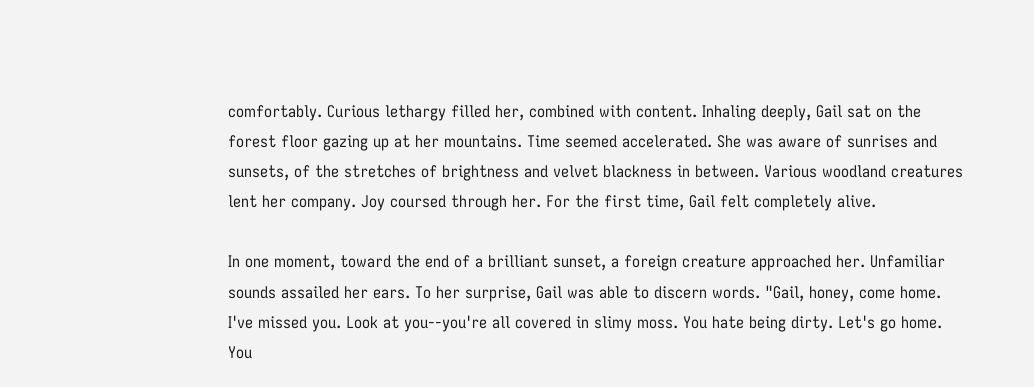comfortably. Curious lethargy filled her, combined with content. Inhaling deeply, Gail sat on the forest floor gazing up at her mountains. Time seemed accelerated. She was aware of sunrises and sunsets, of the stretches of brightness and velvet blackness in between. Various woodland creatures lent her company. Joy coursed through her. For the first time, Gail felt completely alive.

In one moment, toward the end of a brilliant sunset, a foreign creature approached her. Unfamiliar sounds assailed her ears. To her surprise, Gail was able to discern words. "Gail, honey, come home. I've missed you. Look at you--you're all covered in slimy moss. You hate being dirty. Let's go home. You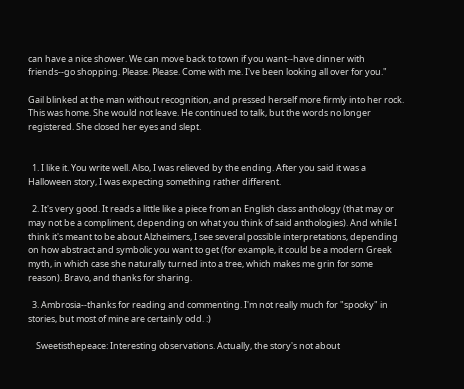can have a nice shower. We can move back to town if you want--have dinner with friends--go shopping. Please. Please. Come with me. I've been looking all over for you."

Gail blinked at the man without recognition, and pressed herself more firmly into her rock. This was home. She would not leave. He continued to talk, but the words no longer registered. She closed her eyes and slept.


  1. I like it. You write well. Also, I was relieved by the ending. After you said it was a Halloween story, I was expecting something rather different.

  2. It's very good. It reads a little like a piece from an English class anthology (that may or may not be a compliment, depending on what you think of said anthologies). And while I think it's meant to be about Alzheimers, I see several possible interpretations, depending on how abstract and symbolic you want to get (for example, it could be a modern Greek myth, in which case she naturally turned into a tree, which makes me grin for some reason). Bravo, and thanks for sharing.

  3. Ambrosia--thanks for reading and commenting. I'm not really much for "spooky" in stories, but most of mine are certainly odd. :)

    Sweetisthepeace: Interesting observations. Actually, the story's not about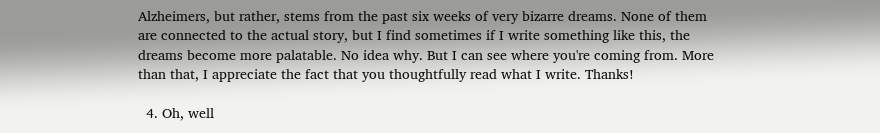Alzheimers, but rather, stems from the past six weeks of very bizarre dreams. None of them are connected to the actual story, but I find sometimes if I write something like this, the dreams become more palatable. No idea why. But I can see where you're coming from. More than that, I appreciate the fact that you thoughtfully read what I write. Thanks!

  4. Oh, well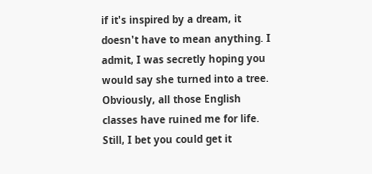if it's inspired by a dream, it doesn't have to mean anything. I admit, I was secretly hoping you would say she turned into a tree. Obviously, all those English classes have ruined me for life. Still, I bet you could get it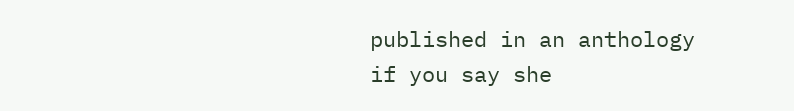published in an anthology if you say she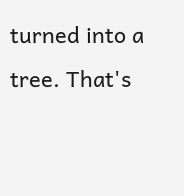turned into a tree. That's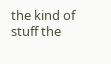the kind of stuff the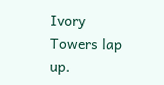Ivory Towers lap up.